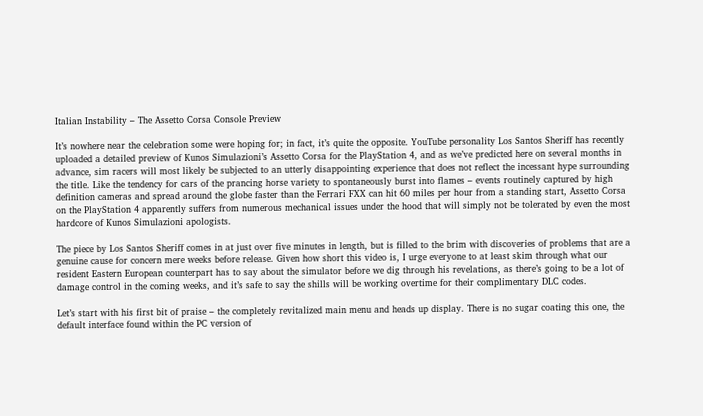Italian Instability – The Assetto Corsa Console Preview

It’s nowhere near the celebration some were hoping for; in fact, it’s quite the opposite. YouTube personality Los Santos Sheriff has recently uploaded a detailed preview of Kunos Simulazioni’s Assetto Corsa for the PlayStation 4, and as we’ve predicted here on several months in advance, sim racers will most likely be subjected to an utterly disappointing experience that does not reflect the incessant hype surrounding the title. Like the tendency for cars of the prancing horse variety to spontaneously burst into flames – events routinely captured by high definition cameras and spread around the globe faster than the Ferrari FXX can hit 60 miles per hour from a standing start, Assetto Corsa on the PlayStation 4 apparently suffers from numerous mechanical issues under the hood that will simply not be tolerated by even the most hardcore of Kunos Simulazioni apologists.

The piece by Los Santos Sheriff comes in at just over five minutes in length, but is filled to the brim with discoveries of problems that are a genuine cause for concern mere weeks before release. Given how short this video is, I urge everyone to at least skim through what our resident Eastern European counterpart has to say about the simulator before we dig through his revelations, as there’s going to be a lot of damage control in the coming weeks, and it’s safe to say the shills will be working overtime for their complimentary DLC codes.

Let’s start with his first bit of praise – the completely revitalized main menu and heads up display. There is no sugar coating this one, the default interface found within the PC version of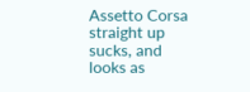Assetto Corsa straight up sucks, and looks as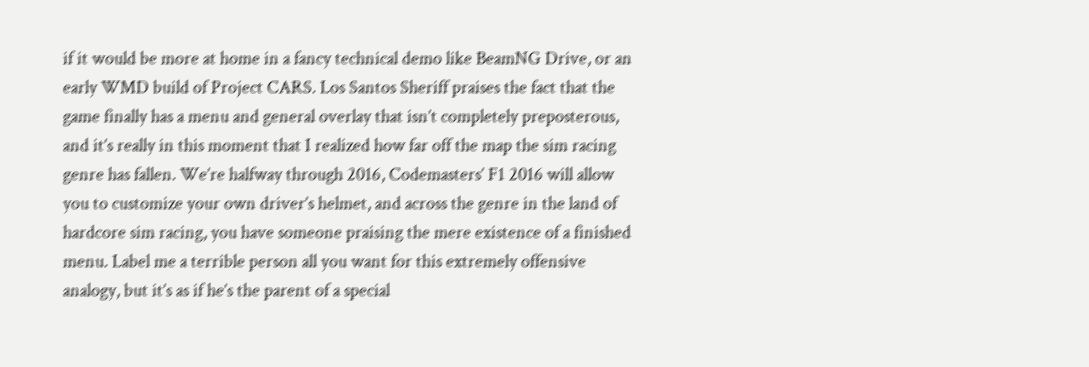if it would be more at home in a fancy technical demo like BeamNG Drive, or an early WMD build of Project CARS. Los Santos Sheriff praises the fact that the game finally has a menu and general overlay that isn’t completely preposterous, and it’s really in this moment that I realized how far off the map the sim racing genre has fallen. We’re halfway through 2016, Codemasters’ F1 2016 will allow you to customize your own driver’s helmet, and across the genre in the land of hardcore sim racing, you have someone praising the mere existence of a finished menu. Label me a terrible person all you want for this extremely offensive analogy, but it’s as if he’s the parent of a special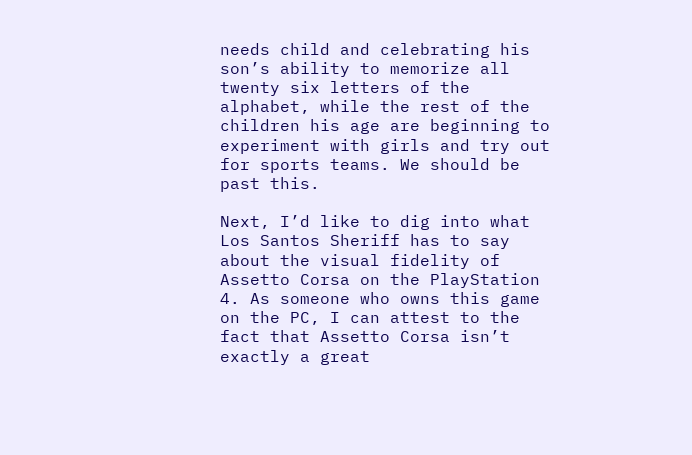needs child and celebrating his son’s ability to memorize all twenty six letters of the alphabet, while the rest of the children his age are beginning to experiment with girls and try out for sports teams. We should be past this.

Next, I’d like to dig into what Los Santos Sheriff has to say about the visual fidelity of Assetto Corsa on the PlayStation 4. As someone who owns this game on the PC, I can attest to the fact that Assetto Corsa isn’t exactly a great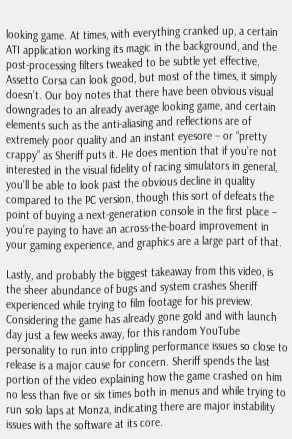looking game. At times, with everything cranked up, a certain ATI application working its magic in the background, and the post-processing filters tweaked to be subtle yet effective, Assetto Corsa can look good, but most of the times, it simply doesn’t. Our boy notes that there have been obvious visual downgrades to an already average looking game, and certain elements such as the anti-aliasing and reflections are of extremely poor quality and an instant eyesore – or “pretty crappy” as Sheriff puts it. He does mention that if you’re not interested in the visual fidelity of racing simulators in general, you’ll be able to look past the obvious decline in quality compared to the PC version, though this sort of defeats the point of buying a next-generation console in the first place – you’re paying to have an across-the-board improvement in your gaming experience, and graphics are a large part of that.

Lastly, and probably the biggest takeaway from this video, is the sheer abundance of bugs and system crashes Sheriff experienced while trying to film footage for his preview. Considering the game has already gone gold and with launch day just a few weeks away, for this random YouTube personality to run into crippling performance issues so close to release is a major cause for concern. Sheriff spends the last portion of the video explaining how the game crashed on him no less than five or six times both in menus and while trying to run solo laps at Monza, indicating there are major instability issues with the software at its core.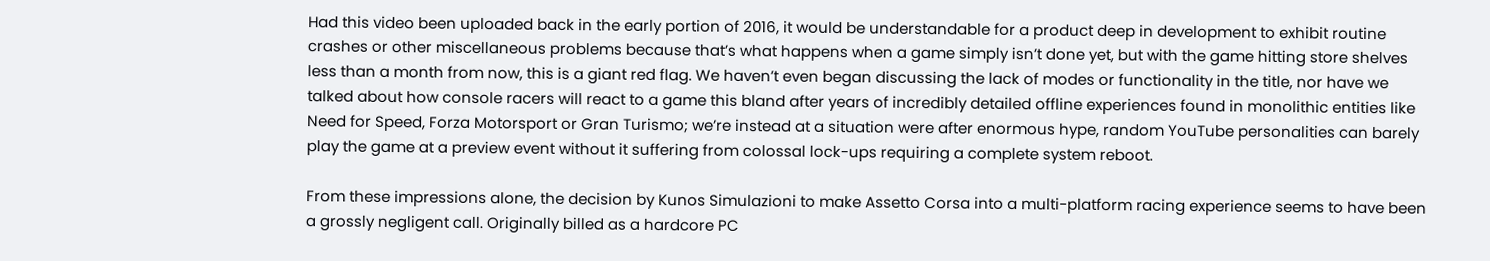Had this video been uploaded back in the early portion of 2016, it would be understandable for a product deep in development to exhibit routine crashes or other miscellaneous problems because that’s what happens when a game simply isn’t done yet, but with the game hitting store shelves less than a month from now, this is a giant red flag. We haven’t even began discussing the lack of modes or functionality in the title, nor have we talked about how console racers will react to a game this bland after years of incredibly detailed offline experiences found in monolithic entities like Need for Speed, Forza Motorsport or Gran Turismo; we’re instead at a situation were after enormous hype, random YouTube personalities can barely play the game at a preview event without it suffering from colossal lock-ups requiring a complete system reboot.

From these impressions alone, the decision by Kunos Simulazioni to make Assetto Corsa into a multi-platform racing experience seems to have been a grossly negligent call. Originally billed as a hardcore PC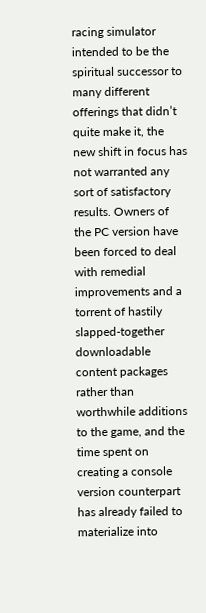racing simulator intended to be the spiritual successor to many different offerings that didn’t quite make it, the new shift in focus has not warranted any sort of satisfactory results. Owners of the PC version have been forced to deal with remedial improvements and a torrent of hastily slapped-together downloadable content packages rather than worthwhile additions to the game, and the time spent on creating a console version counterpart has already failed to materialize into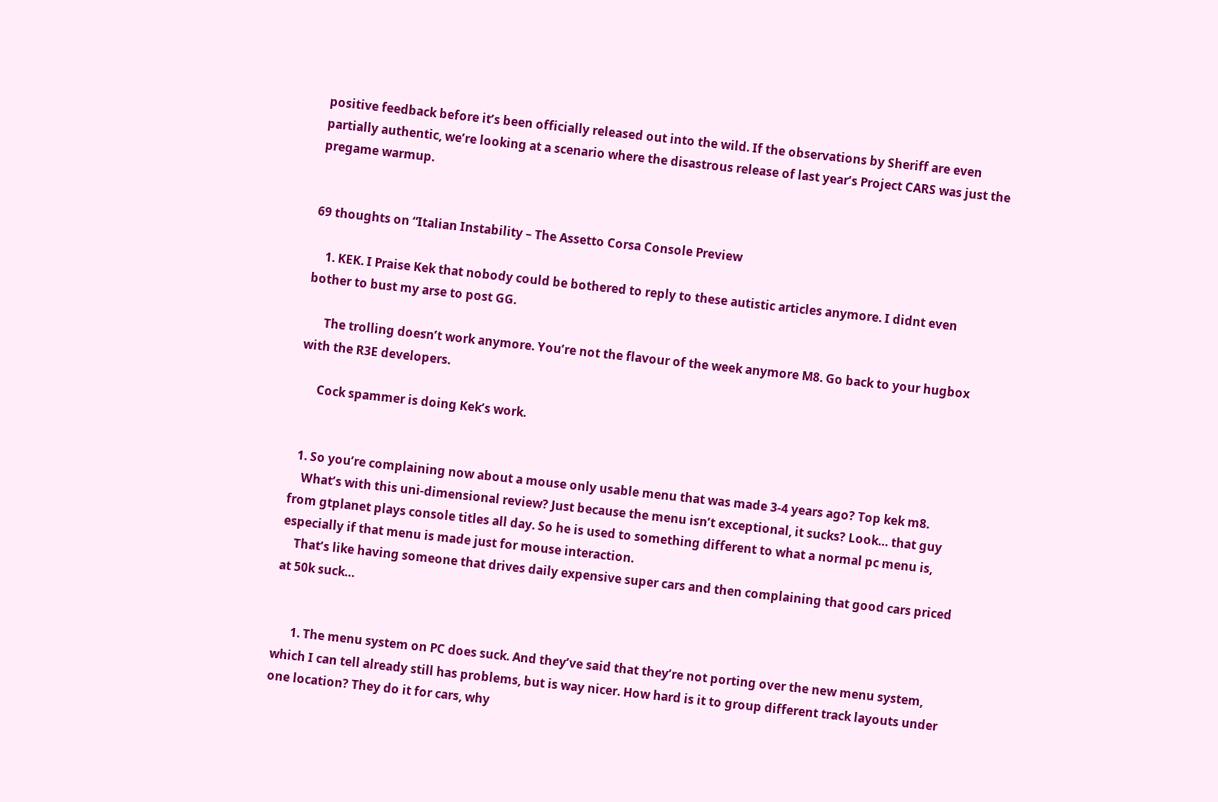positive feedback before it’s been officially released out into the wild. If the observations by Sheriff are even partially authentic, we’re looking at a scenario where the disastrous release of last year’s Project CARS was just the pregame warmup.


69 thoughts on “Italian Instability – The Assetto Corsa Console Preview

    1. KEK. I Praise Kek that nobody could be bothered to reply to these autistic articles anymore. I didnt even bother to bust my arse to post GG.

      The trolling doesn’t work anymore. You’re not the flavour of the week anymore M8. Go back to your hugbox with the R3E developers.

      Cock spammer is doing Kek’s work.


  1. So you’re complaining now about a mouse only usable menu that was made 3-4 years ago? Top kek m8.
    What’s with this uni-dimensional review? Just because the menu isn’t exceptional, it sucks? Look… that guy from gtplanet plays console titles all day. So he is used to something different to what a normal pc menu is, especially if that menu is made just for mouse interaction.
    That’s like having someone that drives daily expensive super cars and then complaining that good cars priced at 50k suck…


      1. The menu system on PC does suck. And they’ve said that they’re not porting over the new menu system, which I can tell already still has problems, but is way nicer. How hard is it to group different track layouts under one location? They do it for cars, why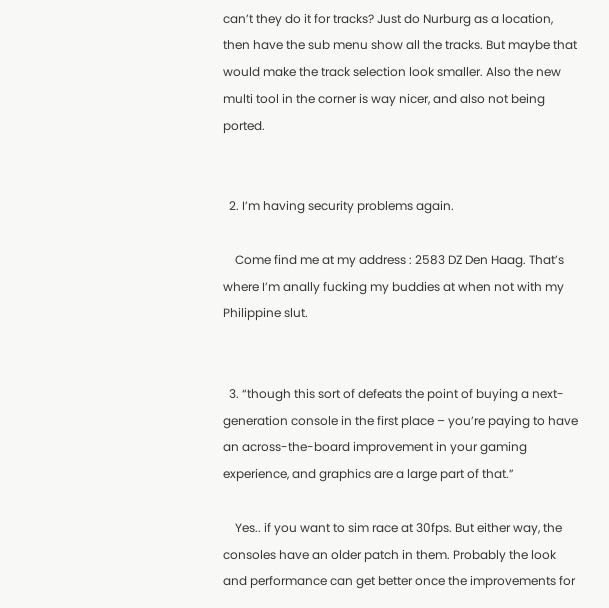can’t they do it for tracks? Just do Nurburg as a location, then have the sub menu show all the tracks. But maybe that would make the track selection look smaller. Also the new multi tool in the corner is way nicer, and also not being ported.


  2. I’m having security problems again.

    Come find me at my address : 2583 DZ Den Haag. That’s where I’m anally fucking my buddies at when not with my Philippine slut.


  3. “though this sort of defeats the point of buying a next-generation console in the first place – you’re paying to have an across-the-board improvement in your gaming experience, and graphics are a large part of that.”

    Yes.. if you want to sim race at 30fps. But either way, the consoles have an older patch in them. Probably the look and performance can get better once the improvements for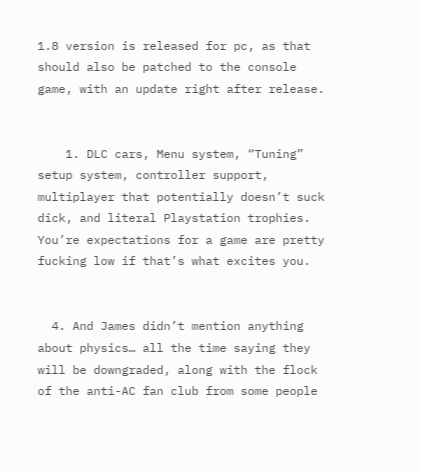1.8 version is released for pc, as that should also be patched to the console game, with an update right after release.


    1. DLC cars, Menu system, “Tuning” setup system, controller support, multiplayer that potentially doesn’t suck dick, and literal Playstation trophies. You’re expectations for a game are pretty fucking low if that’s what excites you.


  4. And James didn’t mention anything about physics… all the time saying they will be downgraded, along with the flock of the anti-AC fan club from some people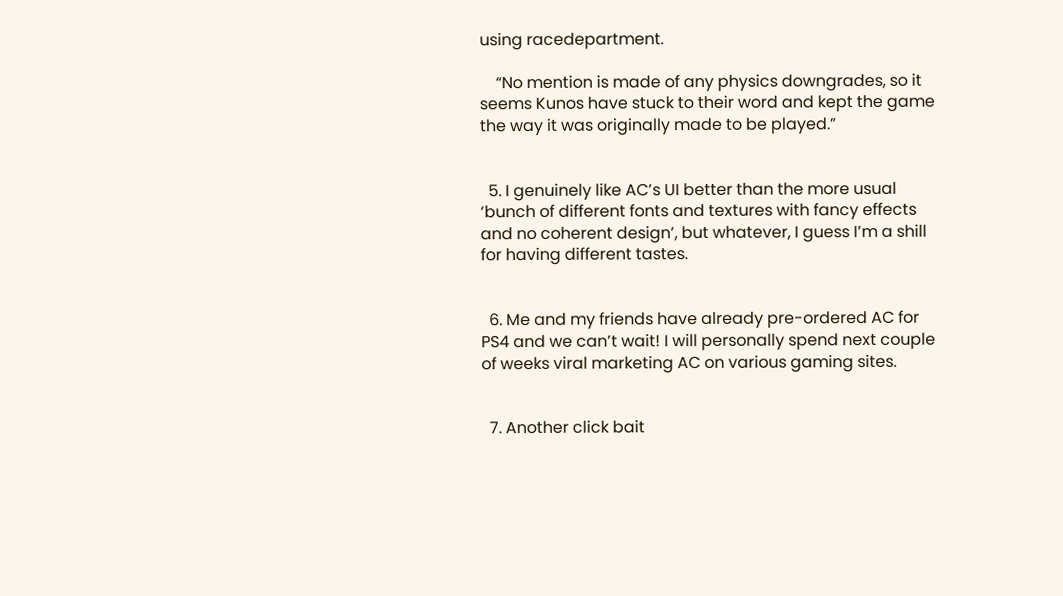using racedepartment.

    “No mention is made of any physics downgrades, so it seems Kunos have stuck to their word and kept the game the way it was originally made to be played.”


  5. I genuinely like AC’s UI better than the more usual ‘bunch of different fonts and textures with fancy effects and no coherent design’, but whatever, I guess I’m a shill for having different tastes.


  6. Me and my friends have already pre-ordered AC for PS4 and we can’t wait! I will personally spend next couple of weeks viral marketing AC on various gaming sites.


  7. Another click bait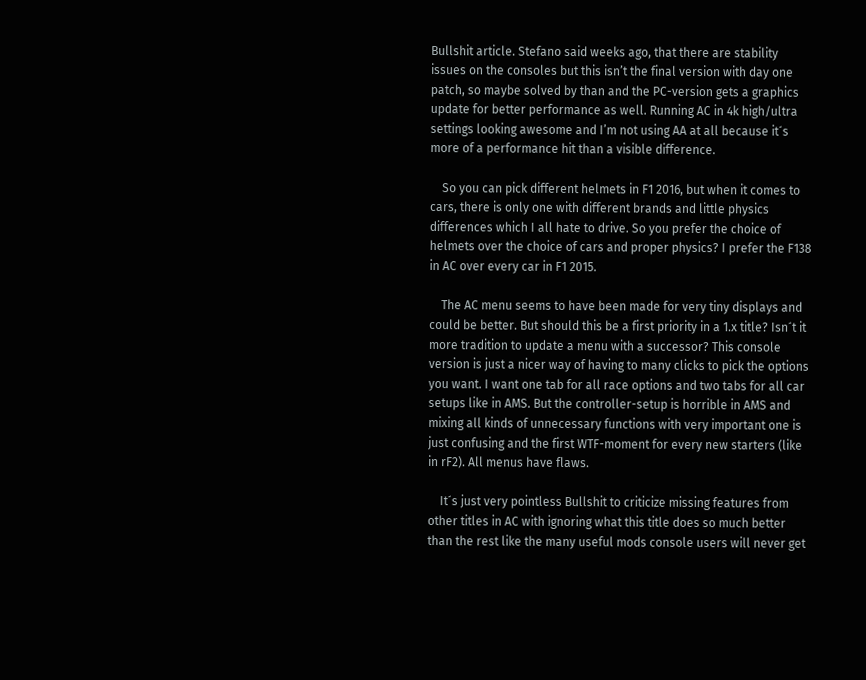Bullshit article. Stefano said weeks ago, that there are stability issues on the consoles but this isn’t the final version with day one patch, so maybe solved by than and the PC-version gets a graphics update for better performance as well. Running AC in 4k high/ultra settings looking awesome and I’m not using AA at all because it´s more of a performance hit than a visible difference.

    So you can pick different helmets in F1 2016, but when it comes to cars, there is only one with different brands and little physics differences which I all hate to drive. So you prefer the choice of helmets over the choice of cars and proper physics? I prefer the F138 in AC over every car in F1 2015.

    The AC menu seems to have been made for very tiny displays and could be better. But should this be a first priority in a 1.x title? Isn´t it more tradition to update a menu with a successor? This console version is just a nicer way of having to many clicks to pick the options you want. I want one tab for all race options and two tabs for all car setups like in AMS. But the controller-setup is horrible in AMS and mixing all kinds of unnecessary functions with very important one is just confusing and the first WTF-moment for every new starters (like in rF2). All menus have flaws.

    It´s just very pointless Bullshit to criticize missing features from other titles in AC with ignoring what this title does so much better than the rest like the many useful mods console users will never get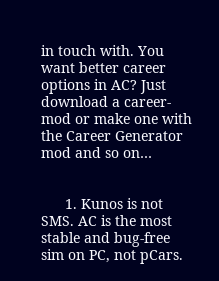in touch with. You want better career options in AC? Just download a career-mod or make one with the Career Generator mod and so on…


      1. Kunos is not SMS. AC is the most stable and bug-free sim on PC, not pCars.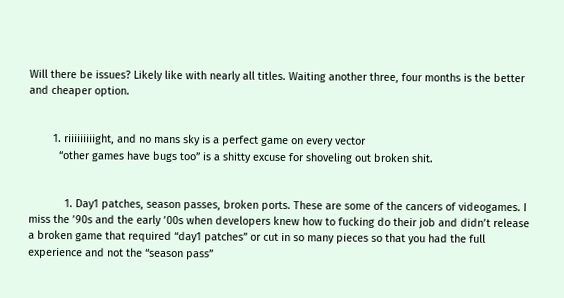Will there be issues? Likely like with nearly all titles. Waiting another three, four months is the better and cheaper option.


        1. riiiiiiiiight, and no mans sky is a perfect game on every vector
          “other games have bugs too” is a shitty excuse for shoveling out broken shit.


            1. Day1 patches, season passes, broken ports. These are some of the cancers of videogames. I miss the ’90s and the early ’00s when developers knew how to fucking do their job and didn’t release a broken game that required “day1 patches” or cut in so many pieces so that you had the full experience and not the “season pass”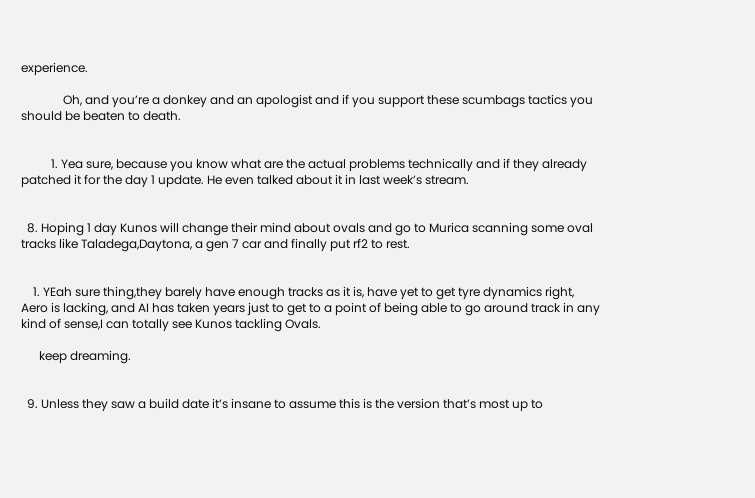experience.

              Oh, and you’re a donkey and an apologist and if you support these scumbags tactics you should be beaten to death.


          1. Yea sure, because you know what are the actual problems technically and if they already patched it for the day 1 update. He even talked about it in last week’s stream.


  8. Hoping 1 day Kunos will change their mind about ovals and go to Murica scanning some oval tracks like Taladega,Daytona, a gen 7 car and finally put rf2 to rest.


    1. YEah sure thing,they barely have enough tracks as it is, have yet to get tyre dynamics right, Aero is lacking, and AI has taken years just to get to a point of being able to go around track in any kind of sense,I can totally see Kunos tackling Ovals.

      keep dreaming.


  9. Unless they saw a build date it’s insane to assume this is the version that’s most up to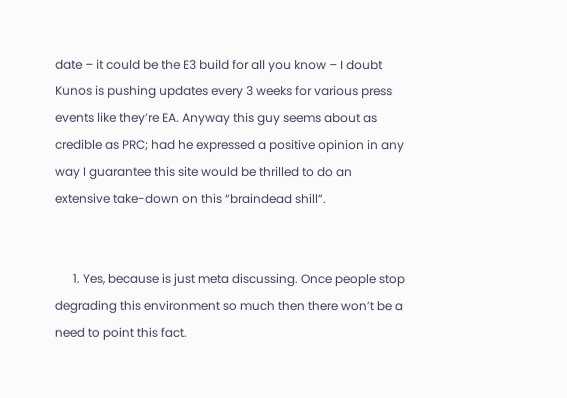date – it could be the E3 build for all you know – I doubt Kunos is pushing updates every 3 weeks for various press events like they’re EA. Anyway this guy seems about as credible as PRC; had he expressed a positive opinion in any way I guarantee this site would be thrilled to do an extensive take-down on this “braindead shill”.


      1. Yes, because is just meta discussing. Once people stop degrading this environment so much then there won’t be a need to point this fact.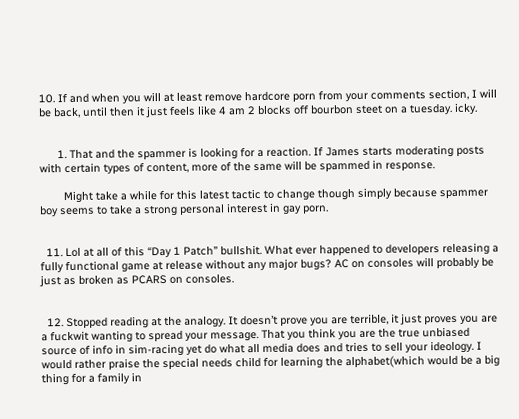10. If and when you will at least remove hardcore porn from your comments section, I will be back, until then it just feels like 4 am 2 blocks off bourbon steet on a tuesday. icky.


      1. That and the spammer is looking for a reaction. If James starts moderating posts with certain types of content, more of the same will be spammed in response.

        Might take a while for this latest tactic to change though simply because spammer boy seems to take a strong personal interest in gay porn.


  11. Lol at all of this “Day 1 Patch” bullshit. What ever happened to developers releasing a fully functional game at release without any major bugs? AC on consoles will probably be just as broken as PCARS on consoles.


  12. Stopped reading at the analogy. It doesn’t prove you are terrible, it just proves you are a fuckwit wanting to spread your message. That you think you are the true unbiased source of info in sim-racing yet do what all media does and tries to sell your ideology. I would rather praise the special needs child for learning the alphabet(which would be a big thing for a family in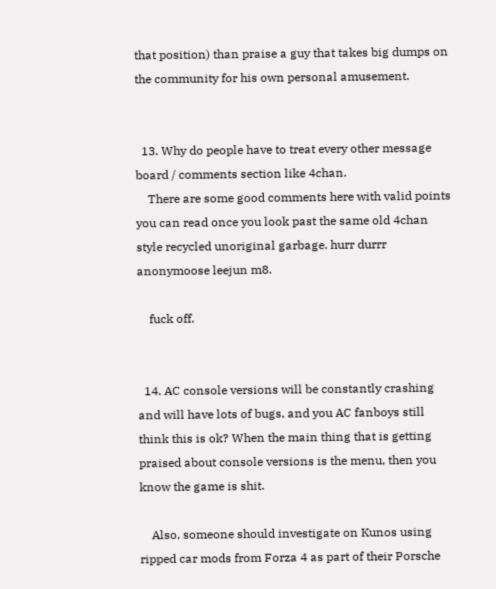that position) than praise a guy that takes big dumps on the community for his own personal amusement.


  13. Why do people have to treat every other message board / comments section like 4chan.
    There are some good comments here with valid points you can read once you look past the same old 4chan style recycled unoriginal garbage. hurr durrr anonymoose leejun m8.

    fuck off.


  14. AC console versions will be constantly crashing and will have lots of bugs, and you AC fanboys still think this is ok? When the main thing that is getting praised about console versions is the menu, then you know the game is shit.

    Also, someone should investigate on Kunos using ripped car mods from Forza 4 as part of their Porsche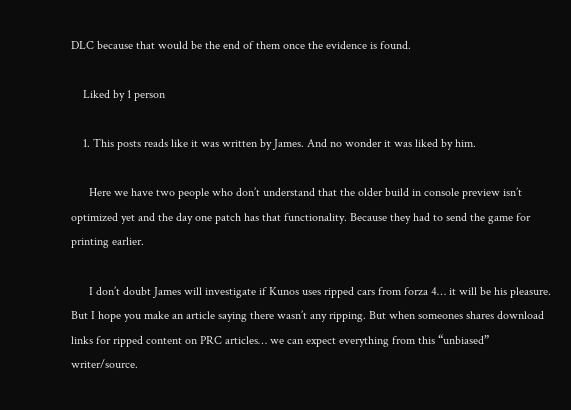DLC because that would be the end of them once the evidence is found.

    Liked by 1 person

    1. This posts reads like it was written by James. And no wonder it was liked by him.

      Here we have two people who don’t understand that the older build in console preview isn’t optimized yet and the day one patch has that functionality. Because they had to send the game for printing earlier.

      I don’t doubt James will investigate if Kunos uses ripped cars from forza 4… it will be his pleasure. But I hope you make an article saying there wasn’t any ripping. But when someones shares download links for ripped content on PRC articles… we can expect everything from this “unbiased” writer/source.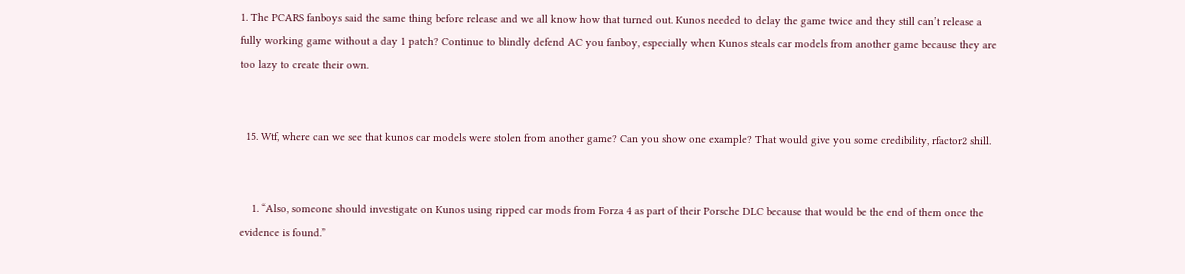1. The PCARS fanboys said the same thing before release and we all know how that turned out. Kunos needed to delay the game twice and they still can’t release a fully working game without a day 1 patch? Continue to blindly defend AC you fanboy, especially when Kunos steals car models from another game because they are too lazy to create their own.


  15. Wtf, where can we see that kunos car models were stolen from another game? Can you show one example? That would give you some credibility, rfactor2 shill.


    1. “Also, someone should investigate on Kunos using ripped car mods from Forza 4 as part of their Porsche DLC because that would be the end of them once the evidence is found.”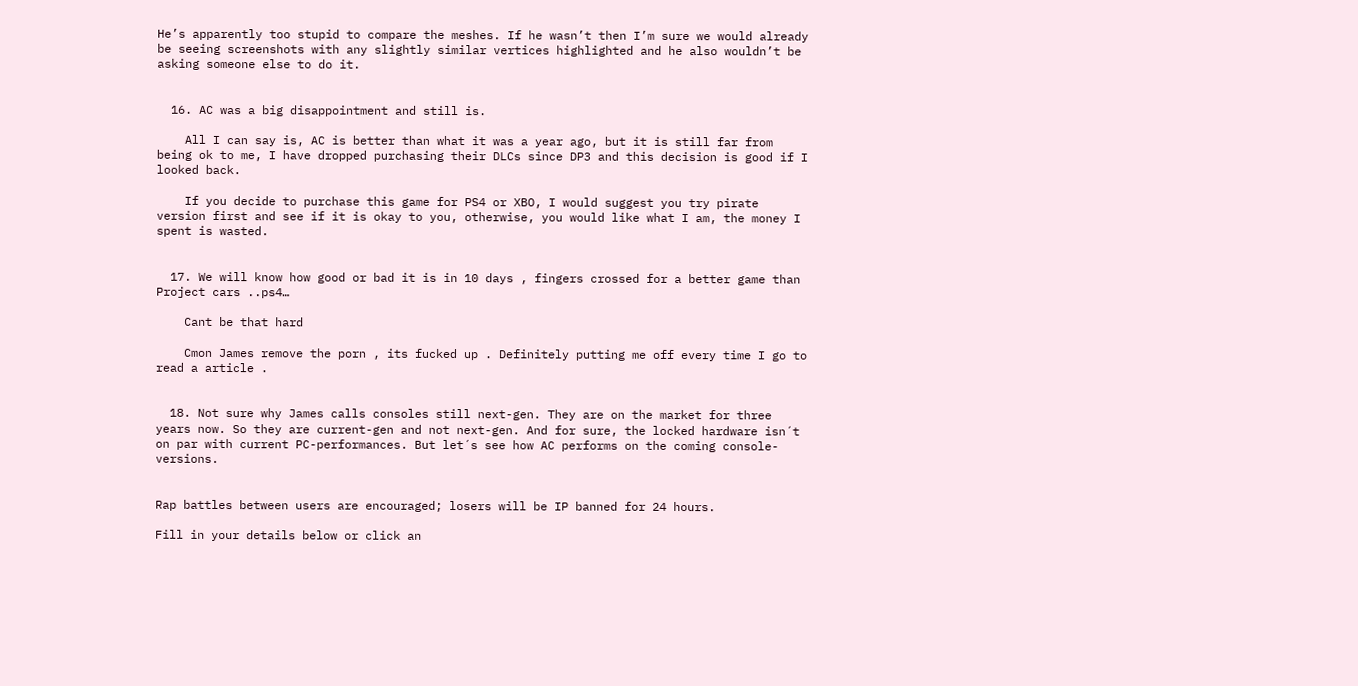He’s apparently too stupid to compare the meshes. If he wasn’t then I’m sure we would already be seeing screenshots with any slightly similar vertices highlighted and he also wouldn’t be asking someone else to do it.


  16. AC was a big disappointment and still is.

    All I can say is, AC is better than what it was a year ago, but it is still far from being ok to me, I have dropped purchasing their DLCs since DP3 and this decision is good if I looked back.

    If you decide to purchase this game for PS4 or XBO, I would suggest you try pirate version first and see if it is okay to you, otherwise, you would like what I am, the money I spent is wasted.


  17. We will know how good or bad it is in 10 days , fingers crossed for a better game than Project cars ..ps4…

    Cant be that hard

    Cmon James remove the porn , its fucked up . Definitely putting me off every time I go to read a article .


  18. Not sure why James calls consoles still next-gen. They are on the market for three years now. So they are current-gen and not next-gen. And for sure, the locked hardware isn´t on par with current PC-performances. But let´s see how AC performs on the coming console-versions.


Rap battles between users are encouraged; losers will be IP banned for 24 hours.

Fill in your details below or click an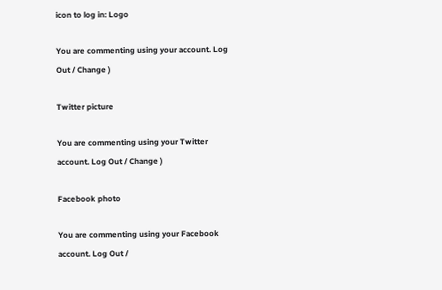icon to log in: Logo

You are commenting using your account. Log Out / Change )

Twitter picture

You are commenting using your Twitter account. Log Out / Change )

Facebook photo

You are commenting using your Facebook account. Log Out /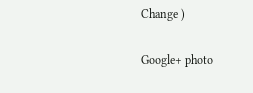Change )

Google+ photo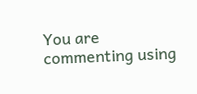You are commenting using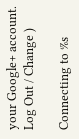your Google+ account. Log Out / Change )

Connecting to %s